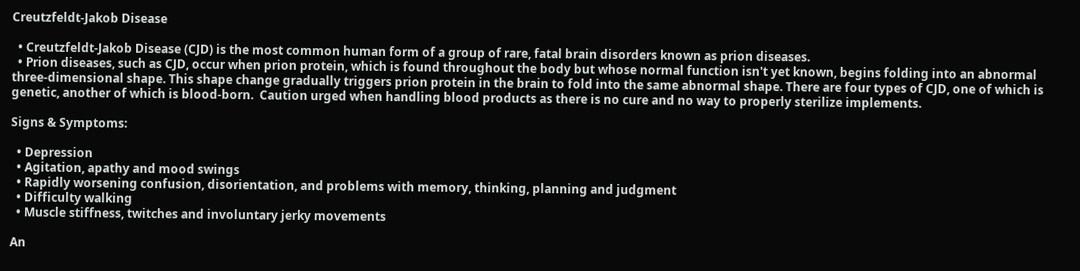Creutzfeldt-Jakob Disease

  • Creutzfeldt-Jakob Disease (CJD) is the most common human form of a group of rare, fatal brain disorders known as prion diseases.
  • Prion diseases, such as CJD, occur when prion protein, which is found throughout the body but whose normal function isn't yet known, begins folding into an abnormal three-dimensional shape. This shape change gradually triggers prion protein in the brain to fold into the same abnormal shape. There are four types of CJD, one of which is genetic, another of which is blood-born.  Caution urged when handling blood products as there is no cure and no way to properly sterilize implements.

Signs & Symptoms:

  • Depression
  • Agitation, apathy and mood swings
  • Rapidly worsening confusion, disorientation, and problems with memory, thinking, planning and judgment
  • Difficulty walking
  • Muscle stiffness, twitches and involuntary jerky movements

An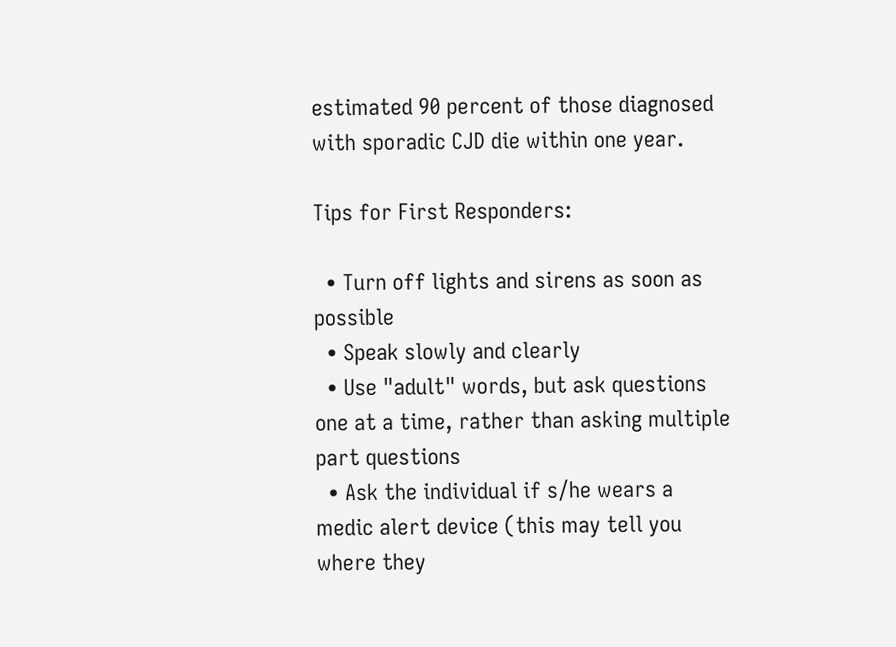estimated 90 percent of those diagnosed with sporadic CJD die within one year.

Tips for First Responders:

  • Turn off lights and sirens as soon as possible
  • Speak slowly and clearly
  • Use "adult" words, but ask questions one at a time, rather than asking multiple part questions
  • Ask the individual if s/he wears a medic alert device (this may tell you where they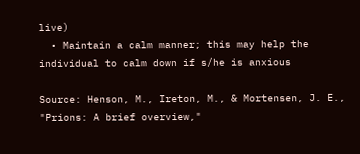live)
  • Maintain a calm manner; this may help the individual to calm down if s/he is anxious

Source: Henson, M., Ireton, M., & Mortensen, J. E., "Prions: A brief overview,"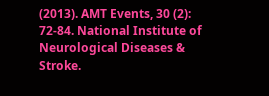(2013). AMT Events, 30 (2): 72-84. National Institute of Neurological Diseases & Stroke.